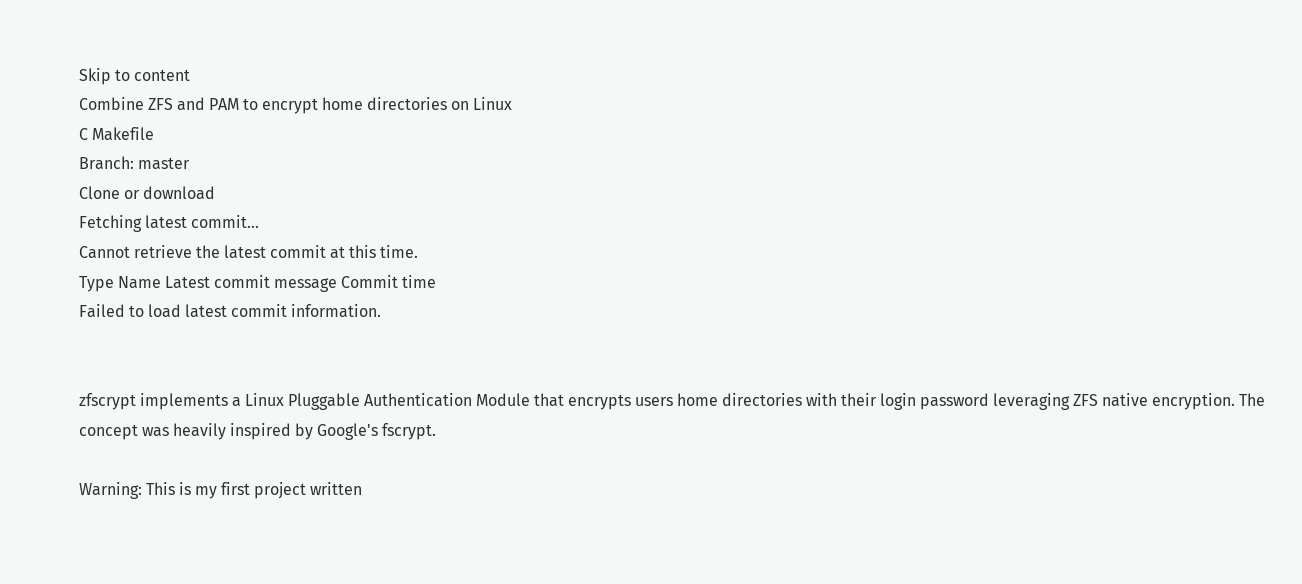Skip to content
Combine ZFS and PAM to encrypt home directories on Linux
C Makefile
Branch: master
Clone or download
Fetching latest commit…
Cannot retrieve the latest commit at this time.
Type Name Latest commit message Commit time
Failed to load latest commit information.


zfscrypt implements a Linux Pluggable Authentication Module that encrypts users home directories with their login password leveraging ZFS native encryption. The concept was heavily inspired by Google's fscrypt.

Warning: This is my first project written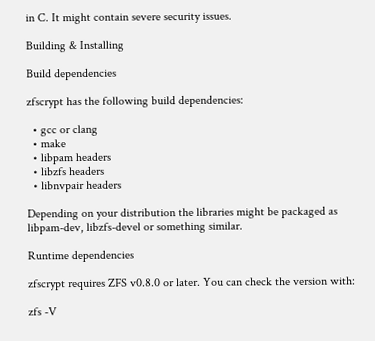in C. It might contain severe security issues.

Building & Installing

Build dependencies

zfscrypt has the following build dependencies:

  • gcc or clang
  • make
  • libpam headers
  • libzfs headers
  • libnvpair headers

Depending on your distribution the libraries might be packaged as libpam-dev, libzfs-devel or something similar.

Runtime dependencies

zfscrypt requires ZFS v0.8.0 or later. You can check the version with:

zfs -V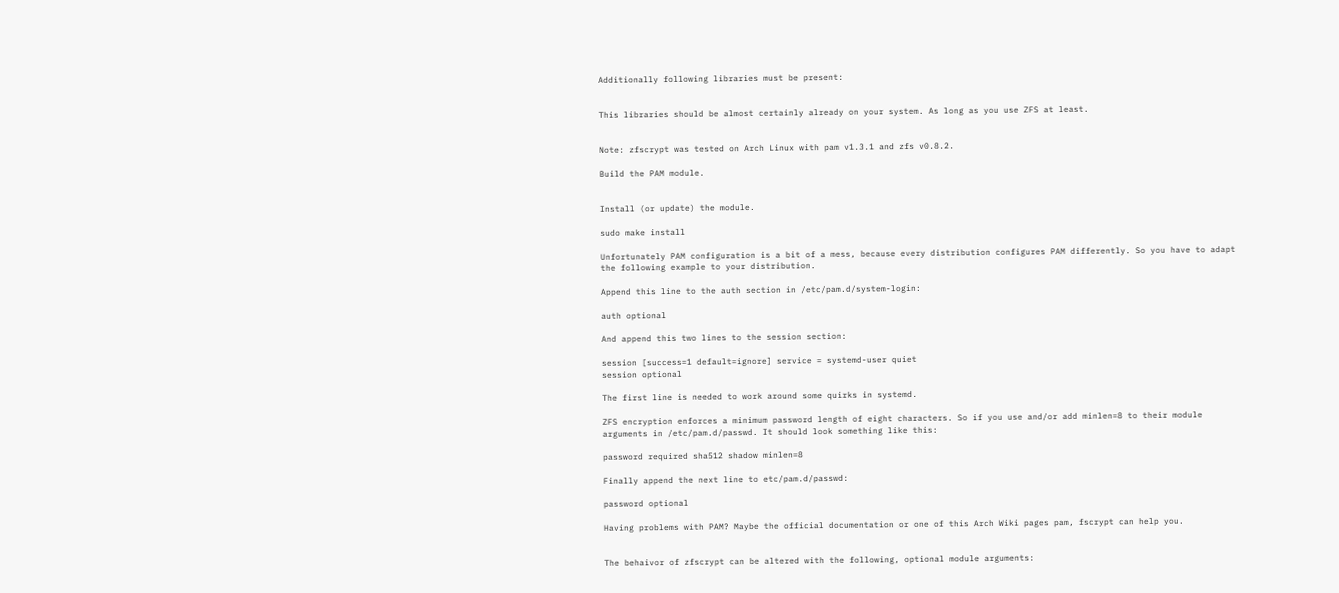Additionally following libraries must be present:


This libraries should be almost certainly already on your system. As long as you use ZFS at least.


Note: zfscrypt was tested on Arch Linux with pam v1.3.1 and zfs v0.8.2.

Build the PAM module.


Install (or update) the module.

sudo make install

Unfortunately PAM configuration is a bit of a mess, because every distribution configures PAM differently. So you have to adapt the following example to your distribution.

Append this line to the auth section in /etc/pam.d/system-login:

auth optional

And append this two lines to the session section:

session [success=1 default=ignore] service = systemd-user quiet
session optional

The first line is needed to work around some quirks in systemd.

ZFS encryption enforces a minimum password length of eight characters. So if you use and/or add minlen=8 to their module arguments in /etc/pam.d/passwd. It should look something like this:

password required sha512 shadow minlen=8

Finally append the next line to etc/pam.d/passwd:

password optional

Having problems with PAM? Maybe the official documentation or one of this Arch Wiki pages pam, fscrypt can help you.


The behaivor of zfscrypt can be altered with the following, optional module arguments: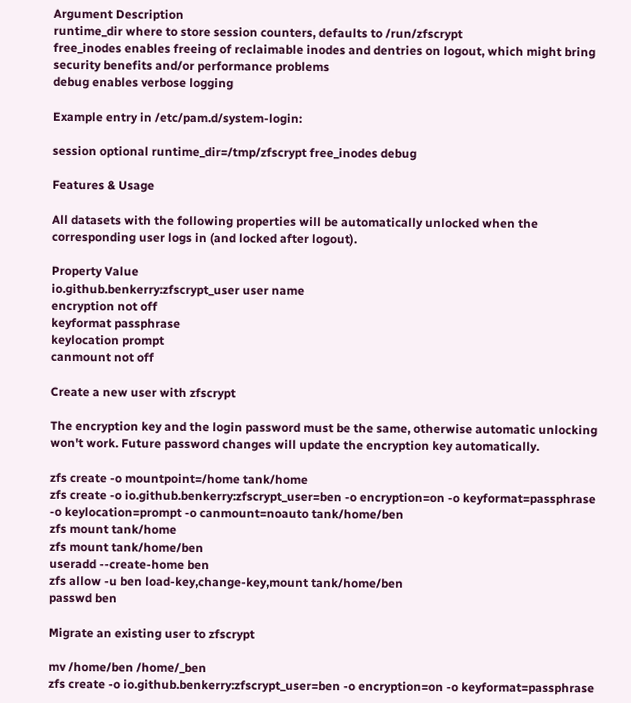Argument Description
runtime_dir where to store session counters, defaults to /run/zfscrypt
free_inodes enables freeing of reclaimable inodes and dentries on logout, which might bring security benefits and/or performance problems
debug enables verbose logging

Example entry in /etc/pam.d/system-login:

session optional runtime_dir=/tmp/zfscrypt free_inodes debug

Features & Usage

All datasets with the following properties will be automatically unlocked when the corresponding user logs in (and locked after logout).

Property Value
io.github.benkerry:zfscrypt_user user name
encryption not off
keyformat passphrase
keylocation prompt
canmount not off

Create a new user with zfscrypt

The encryption key and the login password must be the same, otherwise automatic unlocking won't work. Future password changes will update the encryption key automatically.

zfs create -o mountpoint=/home tank/home
zfs create -o io.github.benkerry:zfscrypt_user=ben -o encryption=on -o keyformat=passphrase -o keylocation=prompt -o canmount=noauto tank/home/ben
zfs mount tank/home
zfs mount tank/home/ben
useradd --create-home ben
zfs allow -u ben load-key,change-key,mount tank/home/ben
passwd ben

Migrate an existing user to zfscrypt

mv /home/ben /home/_ben
zfs create -o io.github.benkerry:zfscrypt_user=ben -o encryption=on -o keyformat=passphrase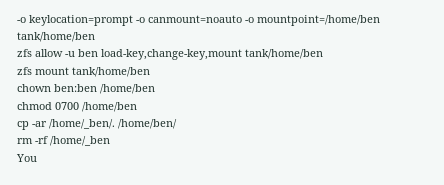-o keylocation=prompt -o canmount=noauto -o mountpoint=/home/ben tank/home/ben
zfs allow -u ben load-key,change-key,mount tank/home/ben
zfs mount tank/home/ben
chown ben:ben /home/ben
chmod 0700 /home/ben
cp -ar /home/_ben/. /home/ben/
rm -rf /home/_ben
You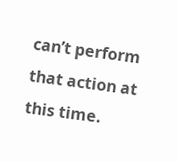can’t perform that action at this time.